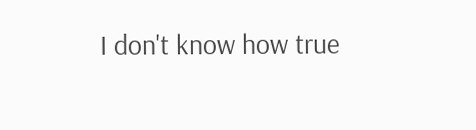I don't know how true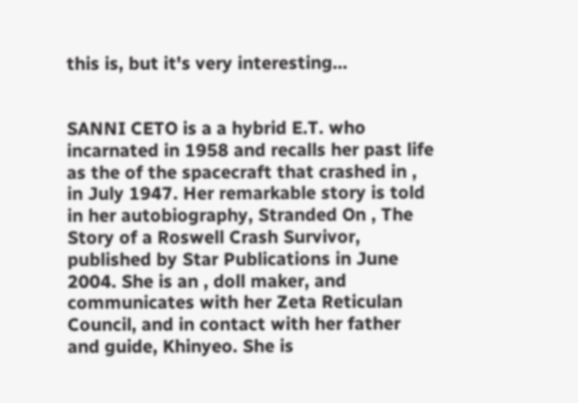this is, but it's very interesting…


SANNI CETO is a a hybrid E.T. who incarnated in 1958 and recalls her past life as the of the spacecraft that crashed in , in July 1947. Her remarkable story is told in her autobiography, Stranded On , The Story of a Roswell Crash Survivor, published by Star Publications in June 2004. She is an , doll maker, and communicates with her Zeta Reticulan Council, and in contact with her father and guide, Khinyeo. She is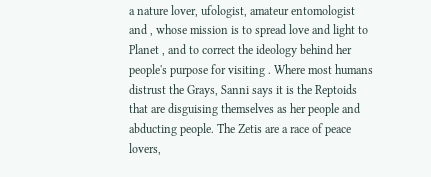a nature lover, ufologist, amateur entomologist and , whose mission is to spread love and light to Planet , and to correct the ideology behind her people's purpose for visiting . Where most humans distrust the Grays, Sanni says it is the Reptoids that are disguising themselves as her people and abducting people. The Zetis are a race of peace lovers,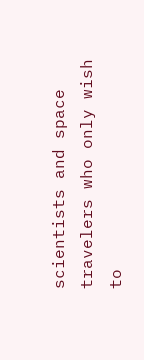scientists and space travelers who only wish to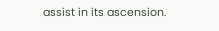assist in its ascension.